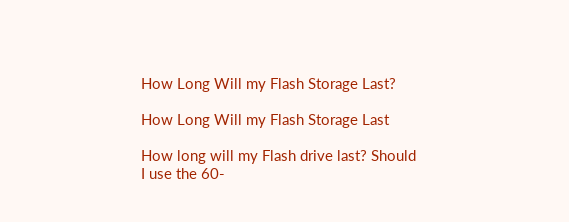How Long Will my Flash Storage Last?

How Long Will my Flash Storage Last

How long will my Flash drive last? Should I use the 60-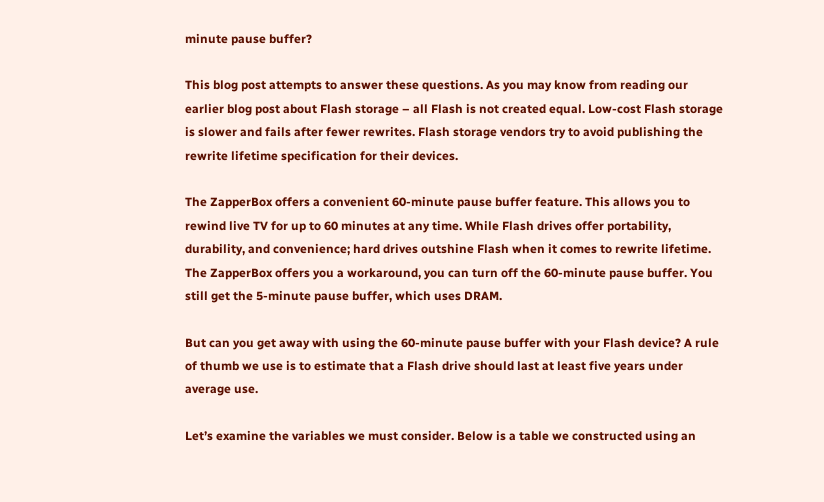minute pause buffer?

This blog post attempts to answer these questions. As you may know from reading our earlier blog post about Flash storage – all Flash is not created equal. Low-cost Flash storage is slower and fails after fewer rewrites. Flash storage vendors try to avoid publishing the rewrite lifetime specification for their devices.

The ZapperBox offers a convenient 60-minute pause buffer feature. This allows you to rewind live TV for up to 60 minutes at any time. While Flash drives offer portability, durability, and convenience; hard drives outshine Flash when it comes to rewrite lifetime. The ZapperBox offers you a workaround, you can turn off the 60-minute pause buffer. You still get the 5-minute pause buffer, which uses DRAM.

But can you get away with using the 60-minute pause buffer with your Flash device? A rule of thumb we use is to estimate that a Flash drive should last at least five years under average use.

Let’s examine the variables we must consider. Below is a table we constructed using an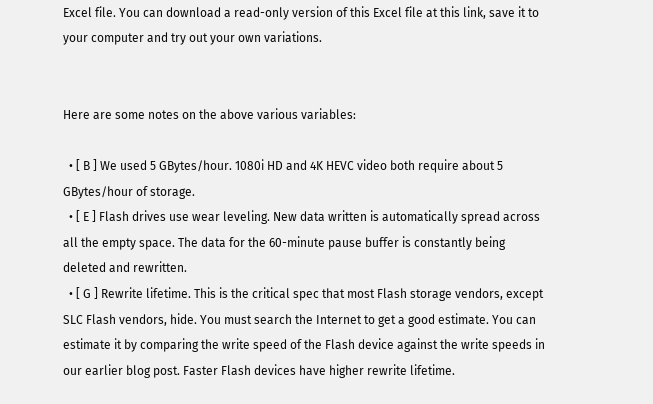Excel file. You can download a read-only version of this Excel file at this link, save it to your computer and try out your own variations.


Here are some notes on the above various variables:

  • [ B ] We used 5 GBytes/hour. 1080i HD and 4K HEVC video both require about 5 GBytes/hour of storage.
  • [ E ] Flash drives use wear leveling. New data written is automatically spread across all the empty space. The data for the 60-minute pause buffer is constantly being deleted and rewritten.
  • [ G ] Rewrite lifetime. This is the critical spec that most Flash storage vendors, except SLC Flash vendors, hide. You must search the Internet to get a good estimate. You can estimate it by comparing the write speed of the Flash device against the write speeds in our earlier blog post. Faster Flash devices have higher rewrite lifetime.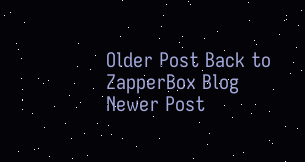Older Post Back to ZapperBox Blog Newer Post